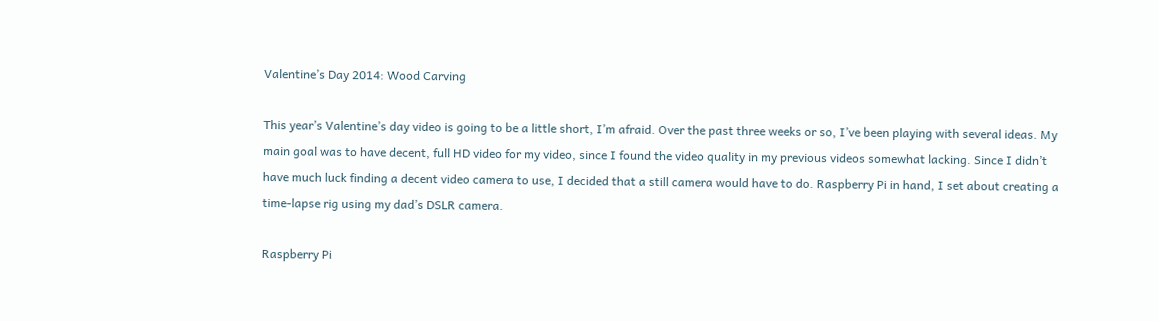Valentine’s Day 2014: Wood Carving

This year’s Valentine’s day video is going to be a little short, I’m afraid. Over the past three weeks or so, I’ve been playing with several ideas. My main goal was to have decent, full HD video for my video, since I found the video quality in my previous videos somewhat lacking. Since I didn’t have much luck finding a decent video camera to use, I decided that a still camera would have to do. Raspberry Pi in hand, I set about creating a time-lapse rig using my dad’s DSLR camera.

Raspberry Pi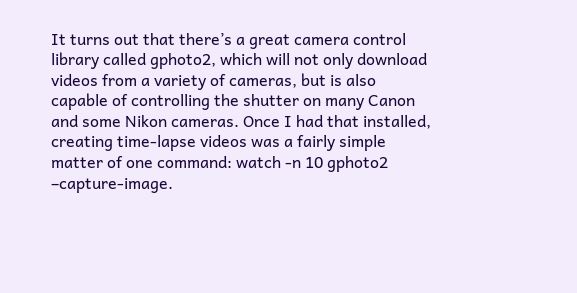It turns out that there’s a great camera control library called gphoto2, which will not only download videos from a variety of cameras, but is also capable of controlling the shutter on many Canon and some Nikon cameras. Once I had that installed, creating time-lapse videos was a fairly simple matter of one command: watch -n 10 gphoto2 –capture-image.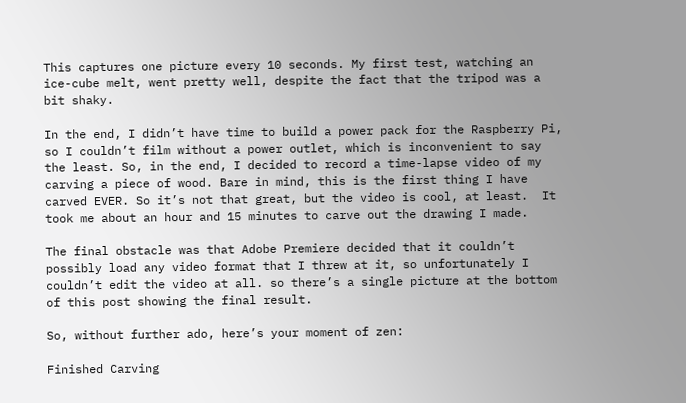This captures one picture every 10 seconds. My first test, watching an ice-cube melt, went pretty well, despite the fact that the tripod was a bit shaky.

In the end, I didn’t have time to build a power pack for the Raspberry Pi, so I couldn’t film without a power outlet, which is inconvenient to say the least. So, in the end, I decided to record a time-lapse video of my carving a piece of wood. Bare in mind, this is the first thing I have carved EVER. So it’s not that great, but the video is cool, at least.  It took me about an hour and 15 minutes to carve out the drawing I made.

The final obstacle was that Adobe Premiere decided that it couldn’t possibly load any video format that I threw at it, so unfortunately I couldn’t edit the video at all. so there’s a single picture at the bottom of this post showing the final result.

So, without further ado, here’s your moment of zen:

Finished Carving